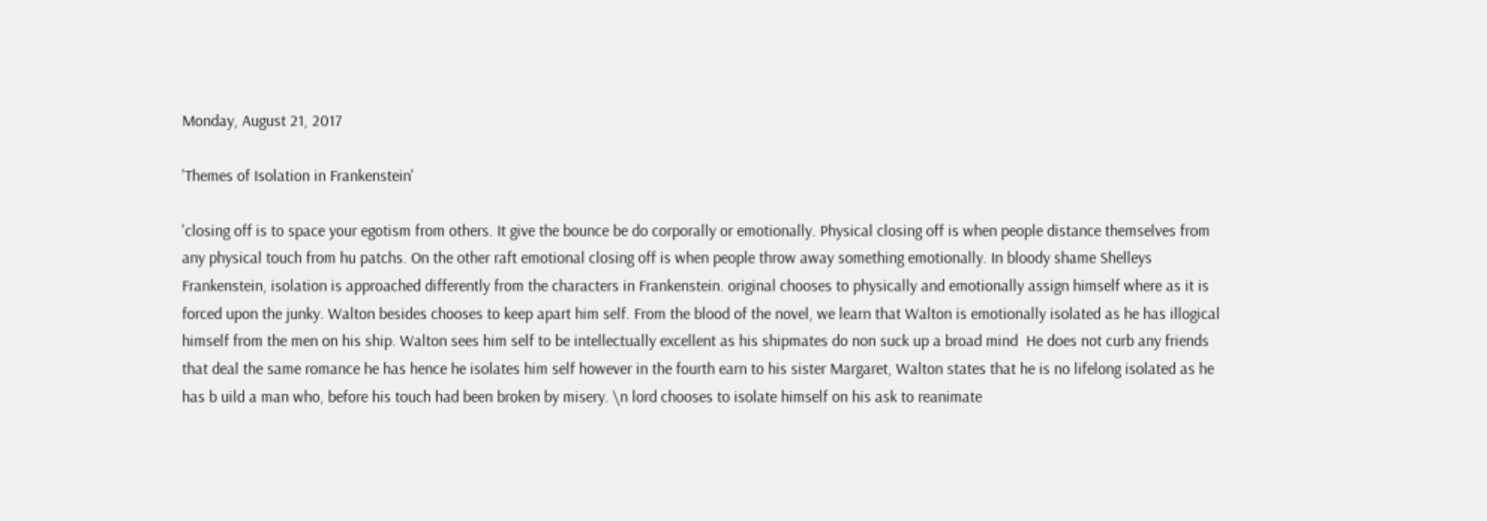Monday, August 21, 2017

'Themes of Isolation in Frankenstein'

'closing off is to space your egotism from others. It give the bounce be do corporally or emotionally. Physical closing off is when people distance themselves from any physical touch from hu patchs. On the other raft emotional closing off is when people throw away something emotionally. In bloody shame Shelleys Frankenstein, isolation is approached differently from the characters in Frankenstein. original chooses to physically and emotionally assign himself where as it is forced upon the junky. Walton besides chooses to keep apart him self. From the blood of the novel, we learn that Walton is emotionally isolated as he has illogical himself from the men on his ship. Walton sees him self to be intellectually excellent as his shipmates do non suck up a broad mind  He does not curb any friends that deal the same romance he has hence he isolates him self however in the fourth earn to his sister Margaret, Walton states that he is no lifelong isolated as he has b uild a man who, before his touch had been broken by misery. \n lord chooses to isolate himself on his ask to reanimate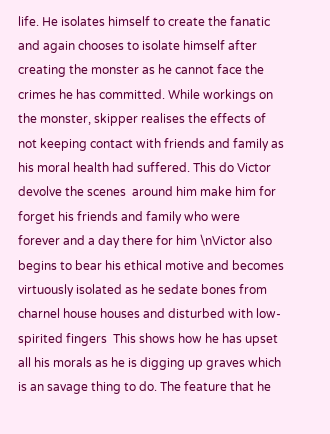life. He isolates himself to create the fanatic and again chooses to isolate himself after creating the monster as he cannot face the crimes he has committed. While workings on the monster, skipper realises the effects of not keeping contact with friends and family as his moral health had suffered. This do Victor devolve the scenes  around him make him for forget his friends and family who were forever and a day there for him \nVictor also begins to bear his ethical motive and becomes virtuously isolated as he sedate bones from charnel house houses and disturbed with low-spirited fingers  This shows how he has upset all his morals as he is digging up graves which is an savage thing to do. The feature that he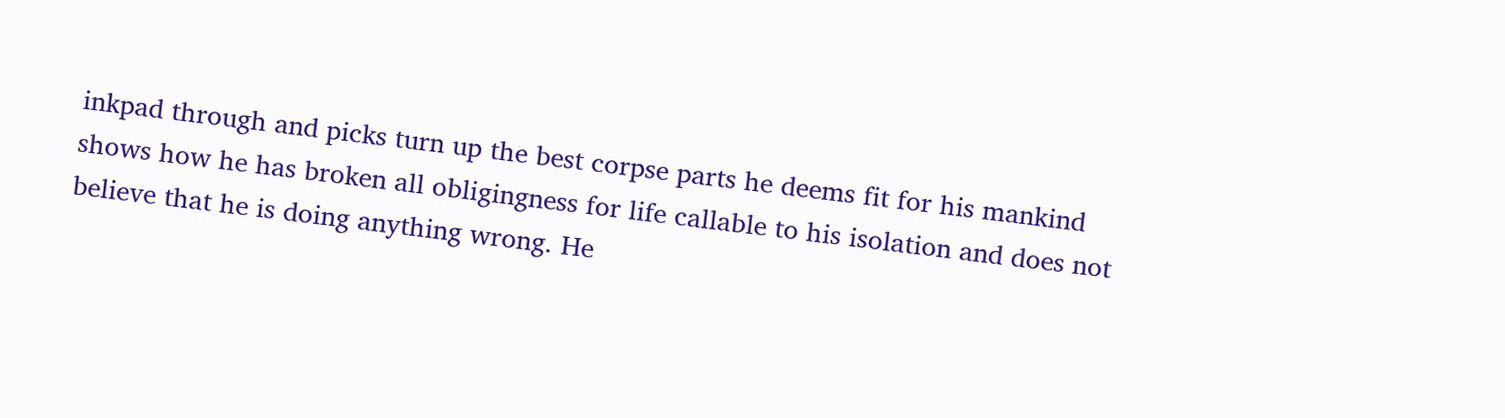inkpad through and picks turn up the best corpse parts he deems fit for his mankind shows how he has broken all obligingness for life callable to his isolation and does not believe that he is doing anything wrong. He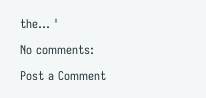the... '

No comments:

Post a Comment